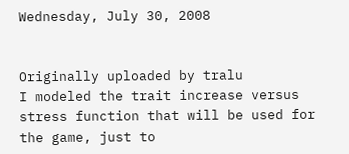Wednesday, July 30, 2008


Originally uploaded by tralu
I modeled the trait increase versus stress function that will be used for the game, just to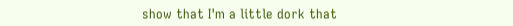show that I'm a little dork that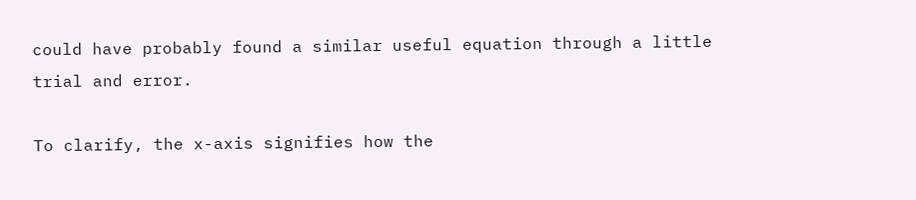could have probably found a similar useful equation through a little trial and error.

To clarify, the x-axis signifies how the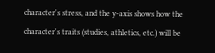character's stress, and the y-axis shows how the character's traits (studies, athletics, etc.) will be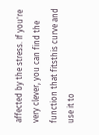affected by the stress. If you're very clever, you can find the function that fitsthis curve and use it to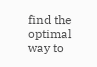find the optimal way to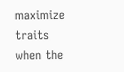maximize traits when the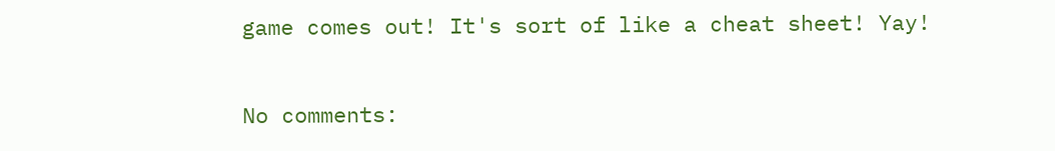game comes out! It's sort of like a cheat sheet! Yay!

No comments: